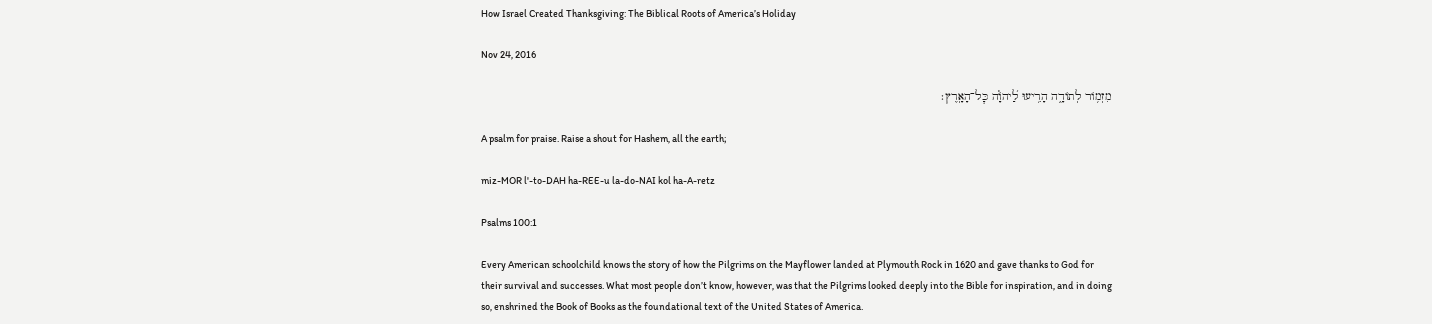How Israel Created Thanksgiving: The Biblical Roots of America’s Holiday

Nov 24, 2016

מִזְמ֥וֹר לְתוֹדָ֑ה הָרִ֥יעוּ לַ֝יהֹוָ֗ה כׇּל־הָאָֽרֶץ׃

A psalm for praise. Raise a shout for Hashem, all the earth;

miz-MOR l'-to-DAH ha-REE-u la-do-NAI kol ha-A-retz

Psalms 100:1

Every American schoolchild knows the story of how the Pilgrims on the Mayflower landed at Plymouth Rock in 1620 and gave thanks to God for their survival and successes. What most people don’t know, however, was that the Pilgrims looked deeply into the Bible for inspiration, and in doing so, enshrined the Book of Books as the foundational text of the United States of America.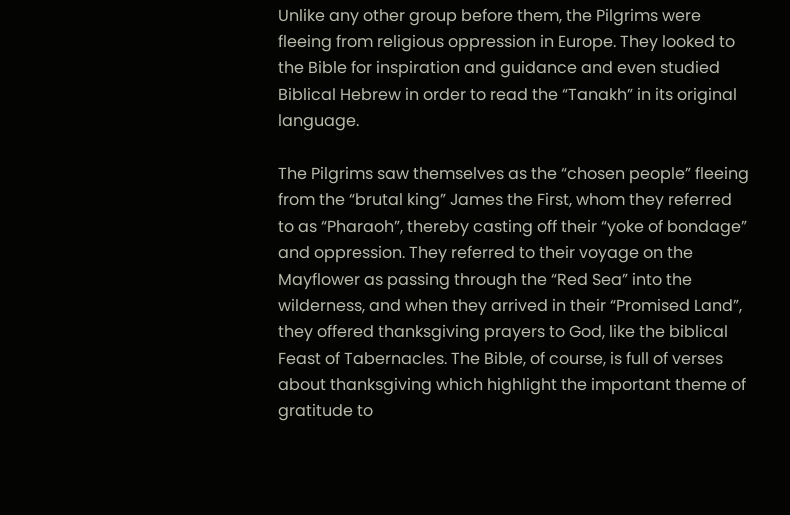Unlike any other group before them, the Pilgrims were fleeing from religious oppression in Europe. They looked to the Bible for inspiration and guidance and even studied Biblical Hebrew in order to read the “Tanakh” in its original language.

The Pilgrims saw themselves as the “chosen people” fleeing from the “brutal king” James the First, whom they referred to as “Pharaoh”, thereby casting off their “yoke of bondage” and oppression. They referred to their voyage on the Mayflower as passing through the “Red Sea” into the wilderness, and when they arrived in their “Promised Land”, they offered thanksgiving prayers to God, like the biblical Feast of Tabernacles. The Bible, of course, is full of verses about thanksgiving which highlight the important theme of gratitude to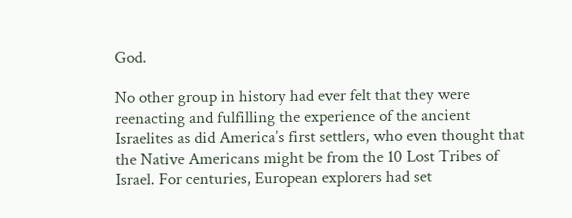God.

No other group in history had ever felt that they were reenacting and fulfilling the experience of the ancient Israelites as did America’s first settlers, who even thought that the Native Americans might be from the 10 Lost Tribes of Israel. For centuries, European explorers had set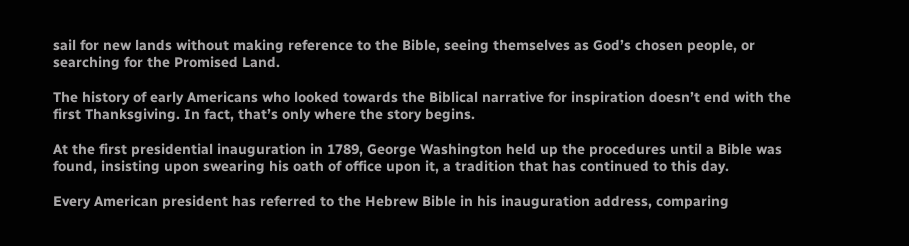sail for new lands without making reference to the Bible, seeing themselves as God’s chosen people, or searching for the Promised Land.

The history of early Americans who looked towards the Biblical narrative for inspiration doesn’t end with the first Thanksgiving. In fact, that’s only where the story begins.

At the first presidential inauguration in 1789, George Washington held up the procedures until a Bible was found, insisting upon swearing his oath of office upon it, a tradition that has continued to this day.

Every American president has referred to the Hebrew Bible in his inauguration address, comparing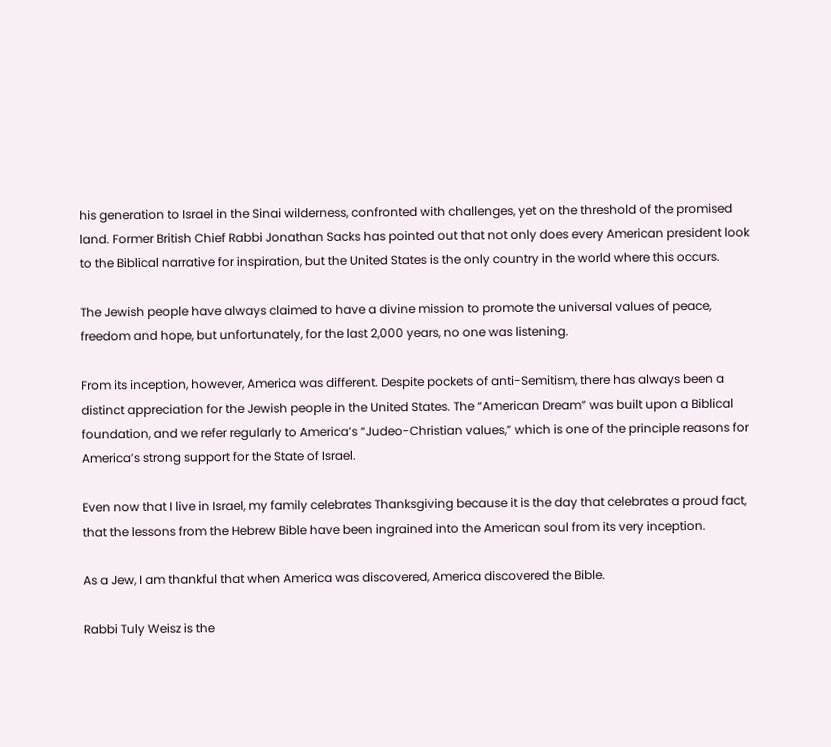his generation to Israel in the Sinai wilderness, confronted with challenges, yet on the threshold of the promised land. Former British Chief Rabbi Jonathan Sacks has pointed out that not only does every American president look to the Biblical narrative for inspiration, but the United States is the only country in the world where this occurs.

The Jewish people have always claimed to have a divine mission to promote the universal values of peace, freedom and hope, but unfortunately, for the last 2,000 years, no one was listening.

From its inception, however, America was different. Despite pockets of anti-Semitism, there has always been a distinct appreciation for the Jewish people in the United States. The “American Dream” was built upon a Biblical foundation, and we refer regularly to America’s “Judeo-Christian values,” which is one of the principle reasons for America’s strong support for the State of Israel.

Even now that I live in Israel, my family celebrates Thanksgiving because it is the day that celebrates a proud fact, that the lessons from the Hebrew Bible have been ingrained into the American soul from its very inception.

As a Jew, I am thankful that when America was discovered, America discovered the Bible.

Rabbi Tuly Weisz is the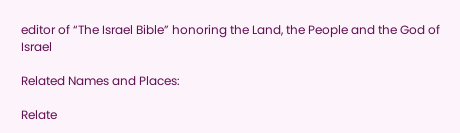editor of “The Israel Bible” honoring the Land, the People and the God of Israel

Related Names and Places:

Relate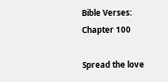Bible Verses: Chapter 100

Spread the love